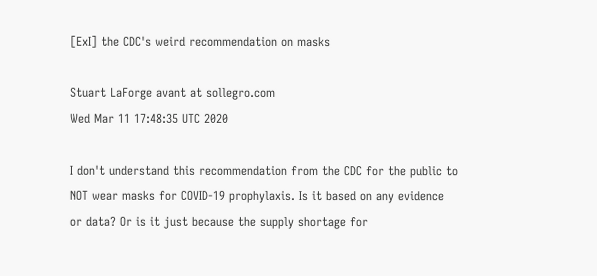[ExI] the CDC's weird recommendation on masks

Stuart LaForge avant at sollegro.com
Wed Mar 11 17:48:35 UTC 2020

I don't understand this recommendation from the CDC for the public to
NOT wear masks for COVID-19 prophylaxis. Is it based on any evidence
or data? Or is it just because the supply shortage for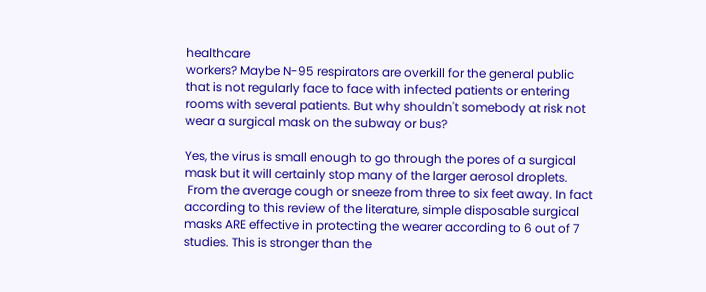healthcare
workers? Maybe N-95 respirators are overkill for the general public
that is not regularly face to face with infected patients or entering
rooms with several patients. But why shouldn't somebody at risk not
wear a surgical mask on the subway or bus?

Yes, the virus is small enough to go through the pores of a surgical
mask but it will certainly stop many of the larger aerosol droplets.
 From the average cough or sneeze from three to six feet away. In fact
according to this review of the literature, simple disposable surgical
masks ARE effective in protecting the wearer according to 6 out of 7
studies. This is stronger than the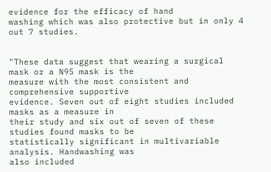evidence for the efficacy of hand
washing which was also protective but in only 4 out 7 studies.


"These data suggest that wearing a surgical mask or a N95 mask is the
measure with the most consistent and comprehensive supportive
evidence. Seven out of eight studies included masks as a measure in
their study and six out of seven of these studies found masks to be
statistically significant in multivariable analysis. Handwashing was
also included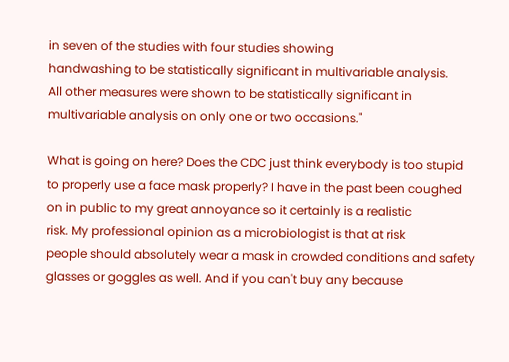in seven of the studies with four studies showing
handwashing to be statistically significant in multivariable analysis.
All other measures were shown to be statistically significant in
multivariable analysis on only one or two occasions."

What is going on here? Does the CDC just think everybody is too stupid
to properly use a face mask properly? I have in the past been coughed
on in public to my great annoyance so it certainly is a realistic
risk. My professional opinion as a microbiologist is that at risk
people should absolutely wear a mask in crowded conditions and safety
glasses or goggles as well. And if you can't buy any because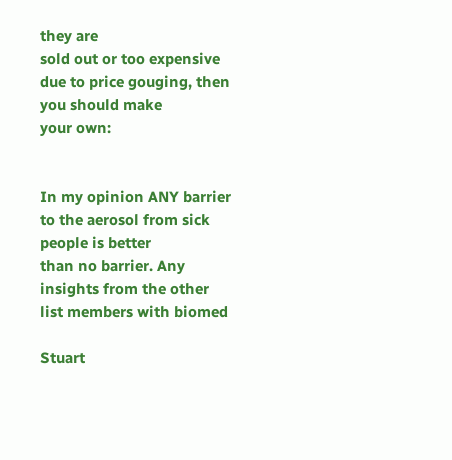they are
sold out or too expensive due to price gouging, then you should make
your own:


In my opinion ANY barrier to the aerosol from sick people is better
than no barrier. Any insights from the other list members with biomed

Stuart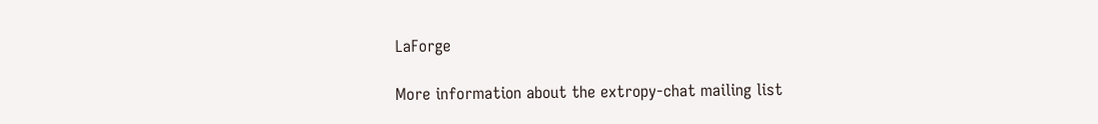LaForge

More information about the extropy-chat mailing list